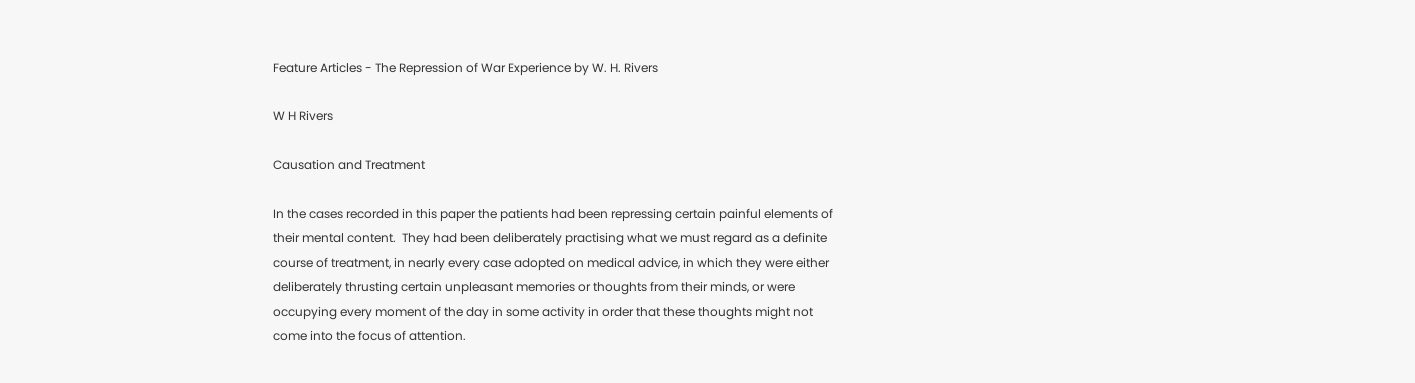Feature Articles - The Repression of War Experience by W. H. Rivers

W H Rivers

Causation and Treatment

In the cases recorded in this paper the patients had been repressing certain painful elements of their mental content.  They had been deliberately practising what we must regard as a definite course of treatment, in nearly every case adopted on medical advice, in which they were either deliberately thrusting certain unpleasant memories or thoughts from their minds, or were occupying every moment of the day in some activity in order that these thoughts might not come into the focus of attention.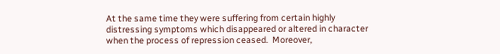At the same time they were suffering from certain highly distressing symptoms which disappeared or altered in character when the process of repression ceased.  Moreover,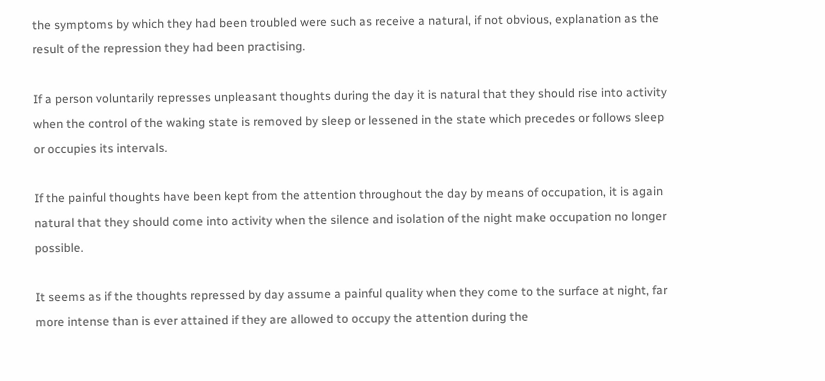the symptoms by which they had been troubled were such as receive a natural, if not obvious, explanation as the result of the repression they had been practising.

If a person voluntarily represses unpleasant thoughts during the day it is natural that they should rise into activity when the control of the waking state is removed by sleep or lessened in the state which precedes or follows sleep or occupies its intervals.

If the painful thoughts have been kept from the attention throughout the day by means of occupation, it is again natural that they should come into activity when the silence and isolation of the night make occupation no longer possible.

It seems as if the thoughts repressed by day assume a painful quality when they come to the surface at night, far more intense than is ever attained if they are allowed to occupy the attention during the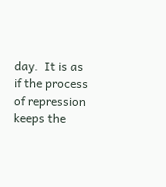day.  It is as if the process of repression keeps the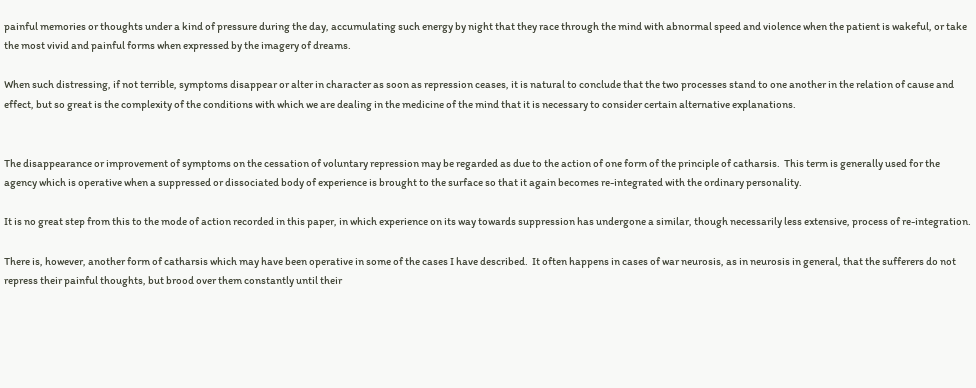painful memories or thoughts under a kind of pressure during the day, accumulating such energy by night that they race through the mind with abnormal speed and violence when the patient is wakeful, or take the most vivid and painful forms when expressed by the imagery of dreams.

When such distressing, if not terrible, symptoms disappear or alter in character as soon as repression ceases, it is natural to conclude that the two processes stand to one another in the relation of cause and effect, but so great is the complexity of the conditions with which we are dealing in the medicine of the mind that it is necessary to consider certain alternative explanations.


The disappearance or improvement of symptoms on the cessation of voluntary repression may be regarded as due to the action of one form of the principle of catharsis.  This term is generally used for the agency which is operative when a suppressed or dissociated body of experience is brought to the surface so that it again becomes re-integrated with the ordinary personality.

It is no great step from this to the mode of action recorded in this paper, in which experience on its way towards suppression has undergone a similar, though necessarily less extensive, process of re-integration.

There is, however, another form of catharsis which may have been operative in some of the cases I have described.  It often happens in cases of war neurosis, as in neurosis in general, that the sufferers do not repress their painful thoughts, but brood over them constantly until their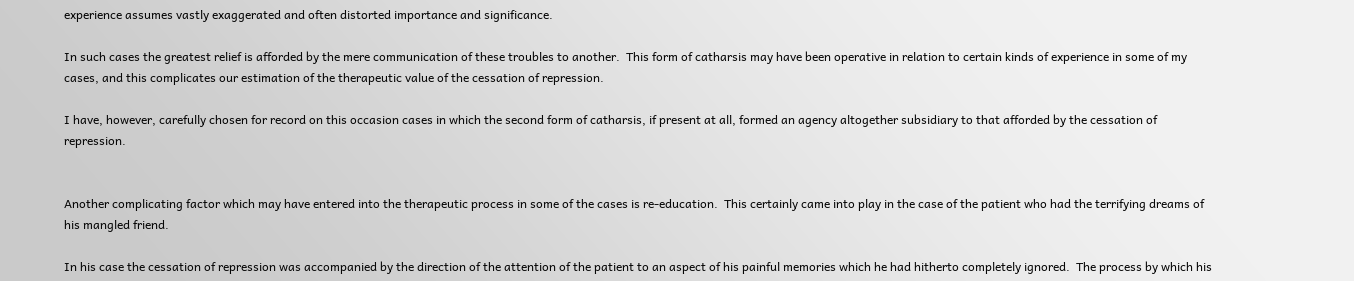experience assumes vastly exaggerated and often distorted importance and significance.

In such cases the greatest relief is afforded by the mere communication of these troubles to another.  This form of catharsis may have been operative in relation to certain kinds of experience in some of my cases, and this complicates our estimation of the therapeutic value of the cessation of repression.

I have, however, carefully chosen for record on this occasion cases in which the second form of catharsis, if present at all, formed an agency altogether subsidiary to that afforded by the cessation of repression.


Another complicating factor which may have entered into the therapeutic process in some of the cases is re-education.  This certainly came into play in the case of the patient who had the terrifying dreams of his mangled friend.

In his case the cessation of repression was accompanied by the direction of the attention of the patient to an aspect of his painful memories which he had hitherto completely ignored.  The process by which his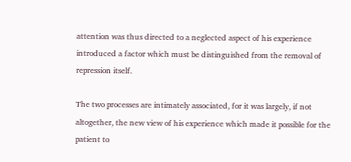attention was thus directed to a neglected aspect of his experience introduced a factor which must be distinguished from the removal of repression itself.

The two processes are intimately associated, for it was largely, if not altogether, the new view of his experience which made it possible for the patient to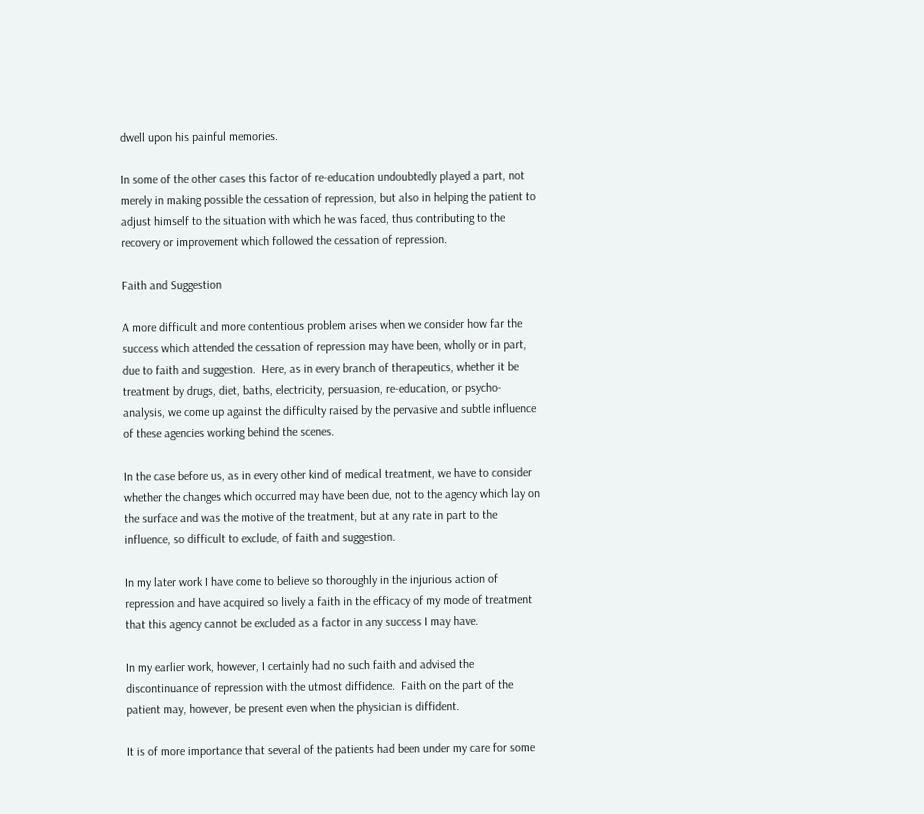dwell upon his painful memories.

In some of the other cases this factor of re-education undoubtedly played a part, not merely in making possible the cessation of repression, but also in helping the patient to adjust himself to the situation with which he was faced, thus contributing to the recovery or improvement which followed the cessation of repression.

Faith and Suggestion

A more difficult and more contentious problem arises when we consider how far the success which attended the cessation of repression may have been, wholly or in part, due to faith and suggestion.  Here, as in every branch of therapeutics, whether it be treatment by drugs, diet, baths, electricity, persuasion, re-education, or psycho-analysis, we come up against the difficulty raised by the pervasive and subtle influence of these agencies working behind the scenes.

In the case before us, as in every other kind of medical treatment, we have to consider whether the changes which occurred may have been due, not to the agency which lay on the surface and was the motive of the treatment, but at any rate in part to the influence, so difficult to exclude, of faith and suggestion.

In my later work I have come to believe so thoroughly in the injurious action of repression and have acquired so lively a faith in the efficacy of my mode of treatment that this agency cannot be excluded as a factor in any success I may have.

In my earlier work, however, I certainly had no such faith and advised the discontinuance of repression with the utmost diffidence.  Faith on the part of the patient may, however, be present even when the physician is diffident.

It is of more importance that several of the patients had been under my care for some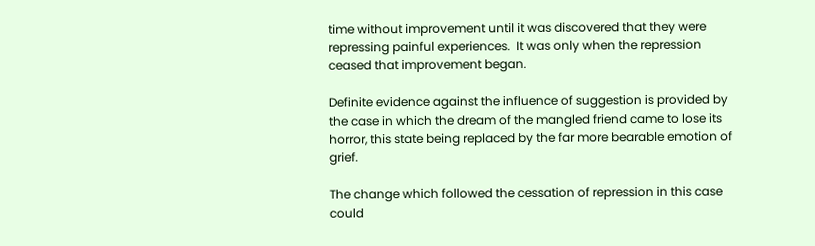time without improvement until it was discovered that they were repressing painful experiences.  It was only when the repression ceased that improvement began.

Definite evidence against the influence of suggestion is provided by the case in which the dream of the mangled friend came to lose its horror, this state being replaced by the far more bearable emotion of grief.

The change which followed the cessation of repression in this case could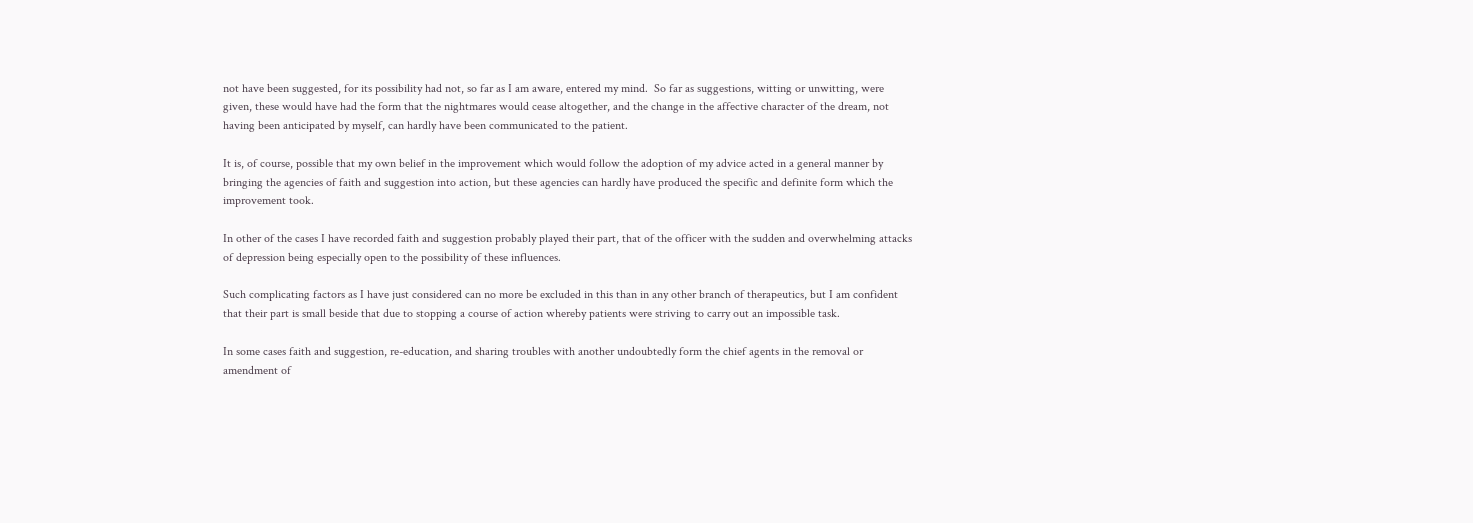not have been suggested, for its possibility had not, so far as I am aware, entered my mind.  So far as suggestions, witting or unwitting, were given, these would have had the form that the nightmares would cease altogether, and the change in the affective character of the dream, not having been anticipated by myself, can hardly have been communicated to the patient.

It is, of course, possible that my own belief in the improvement which would follow the adoption of my advice acted in a general manner by bringing the agencies of faith and suggestion into action, but these agencies can hardly have produced the specific and definite form which the improvement took.

In other of the cases I have recorded faith and suggestion probably played their part, that of the officer with the sudden and overwhelming attacks of depression being especially open to the possibility of these influences.

Such complicating factors as I have just considered can no more be excluded in this than in any other branch of therapeutics, but I am confident that their part is small beside that due to stopping a course of action whereby patients were striving to carry out an impossible task.

In some cases faith and suggestion, re-education, and sharing troubles with another undoubtedly form the chief agents in the removal or amendment of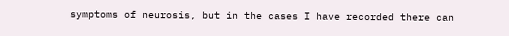symptoms of neurosis, but in the cases I have recorded there can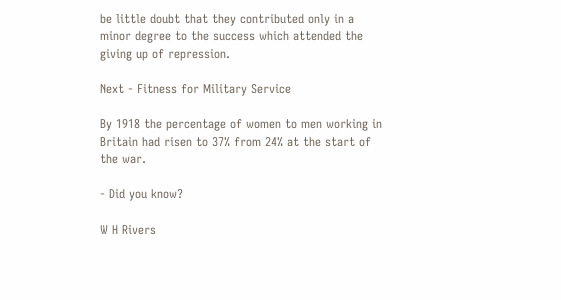be little doubt that they contributed only in a minor degree to the success which attended the giving up of repression.

Next - Fitness for Military Service

By 1918 the percentage of women to men working in Britain had risen to 37% from 24% at the start of the war.

- Did you know?

W H Rivers